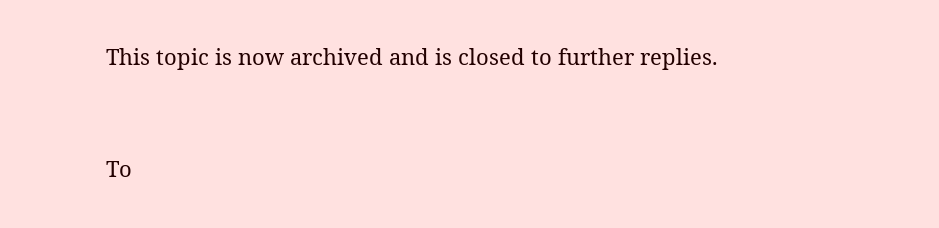This topic is now archived and is closed to further replies.


To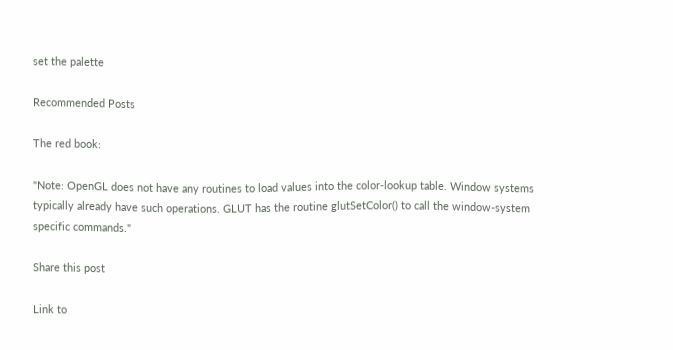set the palette

Recommended Posts

The red book:

"Note: OpenGL does not have any routines to load values into the color-lookup table. Window systems
typically already have such operations. GLUT has the routine glutSetColor() to call the window-system
specific commands."

Share this post

Link to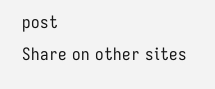post
Share on other sites